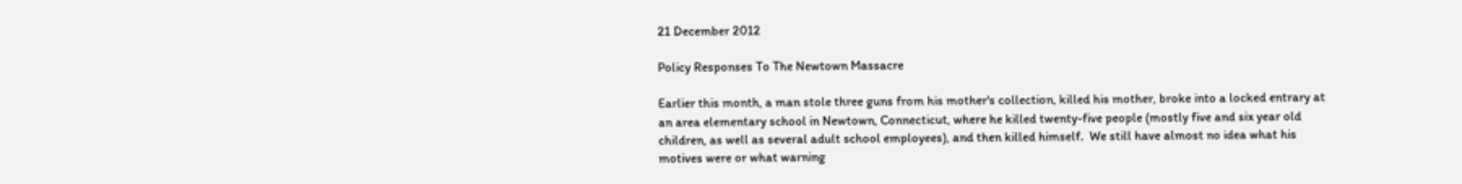21 December 2012

Policy Responses To The Newtown Massacre

Earlier this month, a man stole three guns from his mother's collection, killed his mother, broke into a locked entrary at an area elementary school in Newtown, Connecticut, where he killed twenty-five people (mostly five and six year old children, as well as several adult school employees), and then killed himself.  We still have almost no idea what his motives were or what warning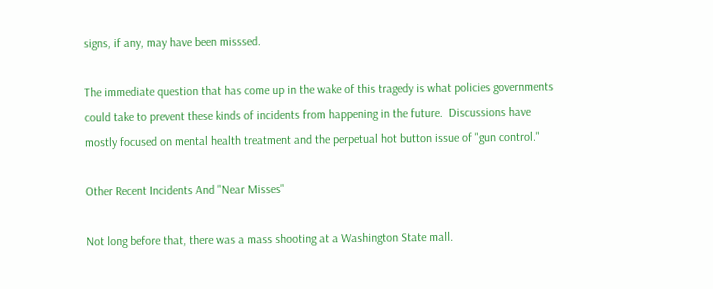signs, if any, may have been misssed.

The immediate question that has come up in the wake of this tragedy is what policies governments could take to prevent these kinds of incidents from happening in the future.  Discussions have mostly focused on mental health treatment and the perpetual hot button issue of "gun control."

Other Recent Incidents And "Near Misses"

Not long before that, there was a mass shooting at a Washington State mall.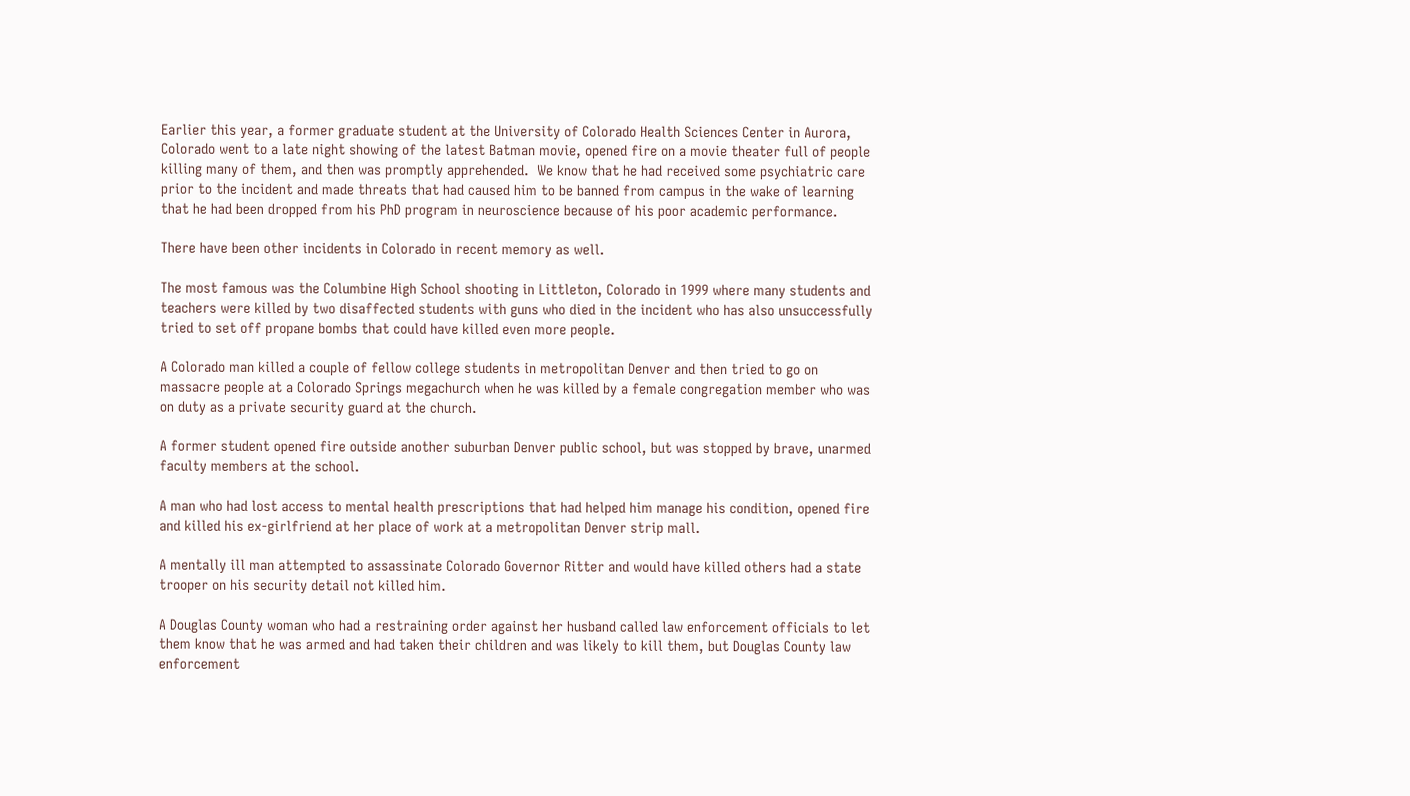Earlier this year, a former graduate student at the University of Colorado Health Sciences Center in Aurora, Colorado went to a late night showing of the latest Batman movie, opened fire on a movie theater full of people killing many of them, and then was promptly apprehended.  We know that he had received some psychiatric care prior to the incident and made threats that had caused him to be banned from campus in the wake of learning that he had been dropped from his PhD program in neuroscience because of his poor academic performance.

There have been other incidents in Colorado in recent memory as well.

The most famous was the Columbine High School shooting in Littleton, Colorado in 1999 where many students and teachers were killed by two disaffected students with guns who died in the incident who has also unsuccessfully tried to set off propane bombs that could have killed even more people.

A Colorado man killed a couple of fellow college students in metropolitan Denver and then tried to go on massacre people at a Colorado Springs megachurch when he was killed by a female congregation member who was on duty as a private security guard at the church.

A former student opened fire outside another suburban Denver public school, but was stopped by brave, unarmed faculty members at the school.

A man who had lost access to mental health prescriptions that had helped him manage his condition, opened fire and killed his ex-girlfriend at her place of work at a metropolitan Denver strip mall.

A mentally ill man attempted to assassinate Colorado Governor Ritter and would have killed others had a state trooper on his security detail not killed him.

A Douglas County woman who had a restraining order against her husband called law enforcement officials to let them know that he was armed and had taken their children and was likely to kill them, but Douglas County law enforcement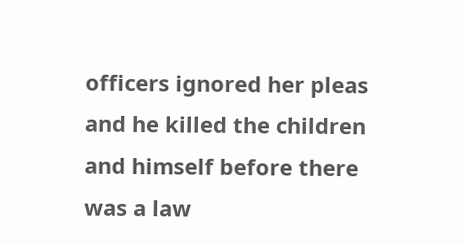officers ignored her pleas and he killed the children and himself before there was a law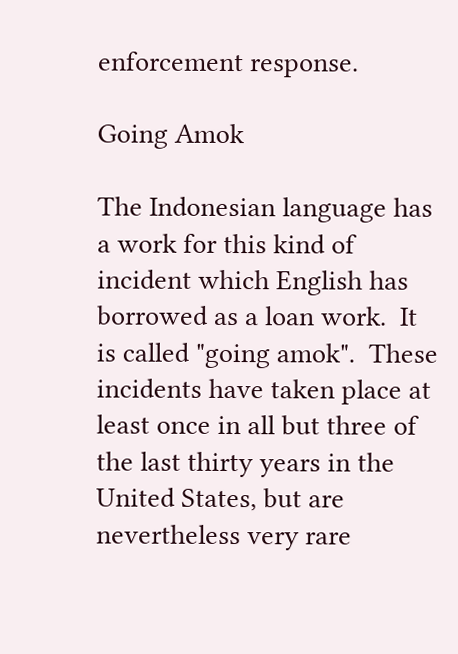enforcement response.

Going Amok

The Indonesian language has a work for this kind of incident which English has borrowed as a loan work.  It is called "going amok".  These incidents have taken place at least once in all but three of the last thirty years in the United States, but are nevertheless very rare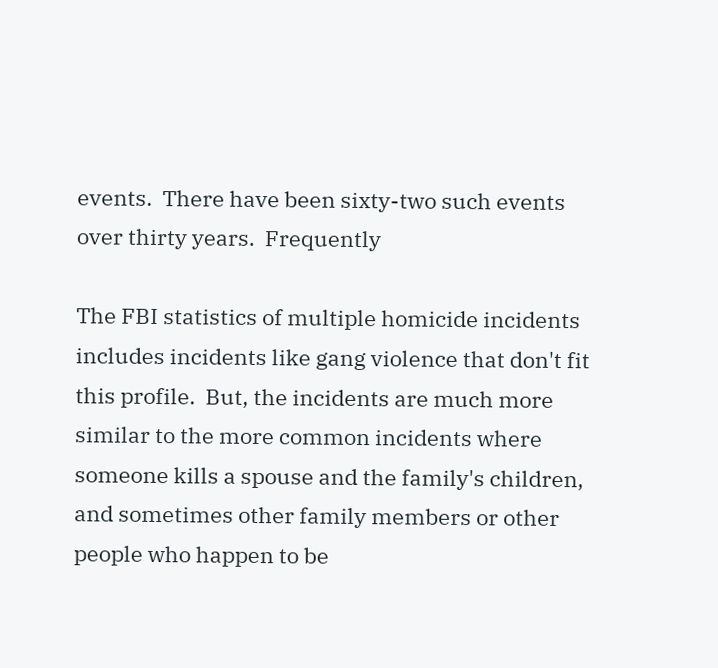events.  There have been sixty-two such events over thirty years.  Frequently

The FBI statistics of multiple homicide incidents includes incidents like gang violence that don't fit this profile.  But, the incidents are much more similar to the more common incidents where someone kills a spouse and the family's children, and sometimes other family members or other people who happen to be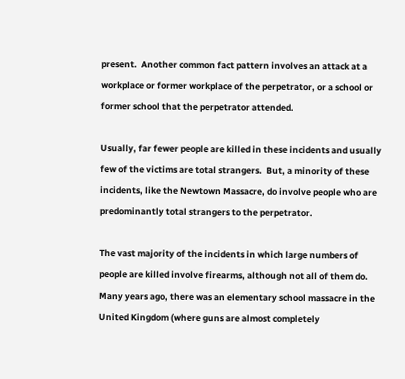present.  Another common fact pattern involves an attack at a workplace or former workplace of the perpetrator, or a school or former school that the perpetrator attended.

Usually, far fewer people are killed in these incidents and usually few of the victims are total strangers.  But, a minority of these incidents, like the Newtown Massacre, do involve people who are predominantly total strangers to the perpetrator.

The vast majority of the incidents in which large numbers of people are killed involve firearms, although not all of them do.  Many years ago, there was an elementary school massacre in the United Kingdom (where guns are almost completely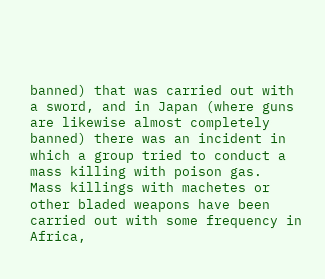banned) that was carried out with a sword, and in Japan (where guns are likewise almost completely banned) there was an incident in which a group tried to conduct a mass killing with poison gas.  Mass killings with machetes or other bladed weapons have been carried out with some frequency in Africa,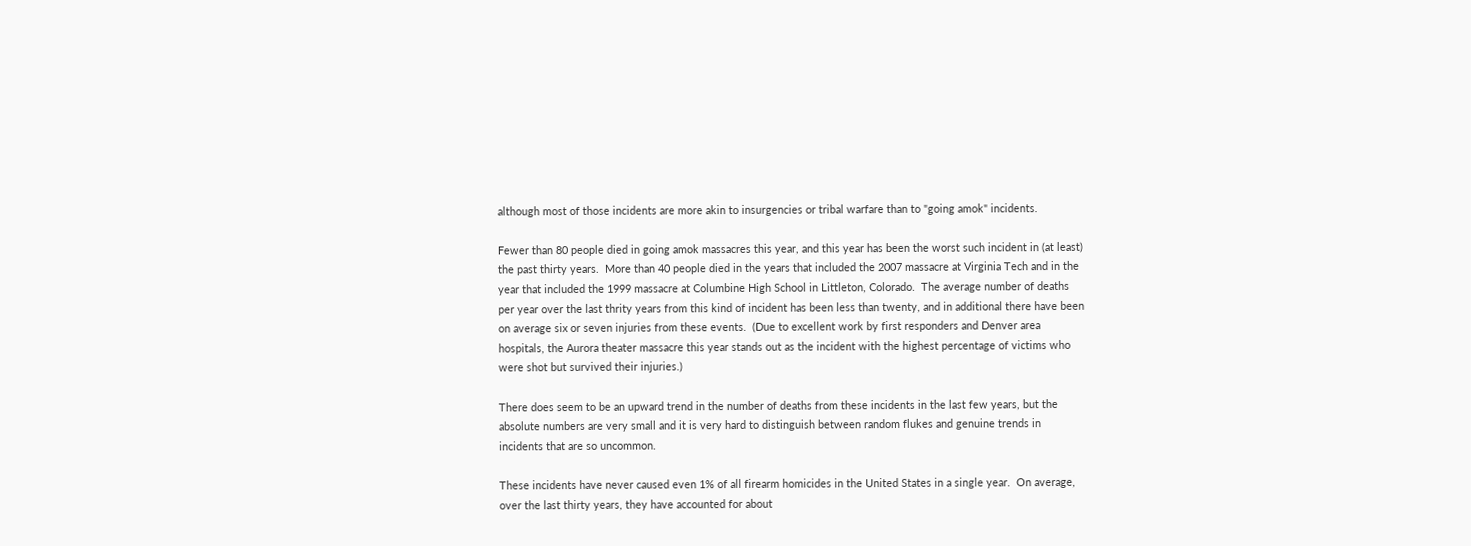although most of those incidents are more akin to insurgencies or tribal warfare than to "going amok" incidents.

Fewer than 80 people died in going amok massacres this year, and this year has been the worst such incident in (at least) the past thirty years.  More than 40 people died in the years that included the 2007 massacre at Virginia Tech and in the year that included the 1999 massacre at Columbine High School in Littleton, Colorado.  The average number of deaths per year over the last thrity years from this kind of incident has been less than twenty, and in additional there have been on average six or seven injuries from these events.  (Due to excellent work by first responders and Denver area hospitals, the Aurora theater massacre this year stands out as the incident with the highest percentage of victims who were shot but survived their injuries.)

There does seem to be an upward trend in the number of deaths from these incidents in the last few years, but the absolute numbers are very small and it is very hard to distinguish between random flukes and genuine trends in incidents that are so uncommon.

These incidents have never caused even 1% of all firearm homicides in the United States in a single year.  On average, over the last thirty years, they have accounted for about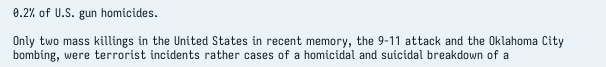0.2% of U.S. gun homicides.

Only two mass killings in the United States in recent memory, the 9-11 attack and the Oklahoma City bombing, were terrorist incidents rather cases of a homicidal and suicidal breakdown of a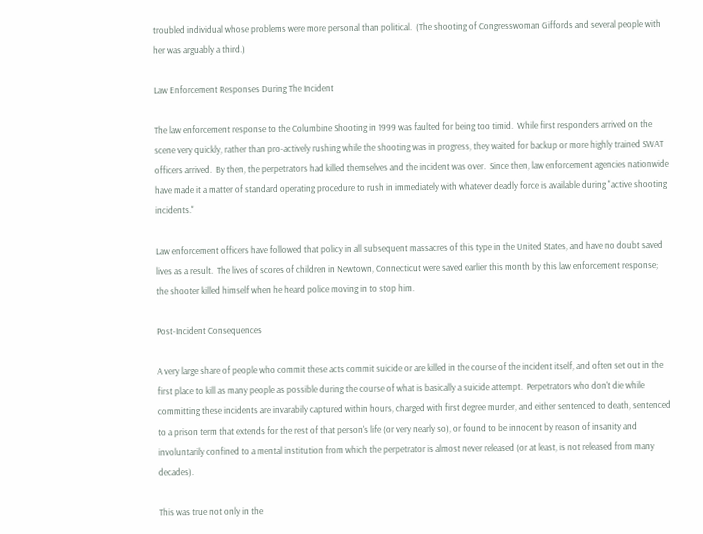troubled individual whose problems were more personal than political.  (The shooting of Congresswoman Giffords and several people with her was arguably a third.)

Law Enforcement Responses During The Incident

The law enforcement response to the Columbine Shooting in 1999 was faulted for being too timid.  While first responders arrived on the scene very quickly, rather than pro-actively rushing while the shooting was in progress, they waited for backup or more highly trained SWAT officers arrived.  By then, the perpetrators had killed themselves and the incident was over.  Since then, law enforcement agencies nationwide have made it a matter of standard operating procedure to rush in immediately with whatever deadly force is available during "active shooting incidents."

Law enforcement officers have followed that policy in all subsequent massacres of this type in the United States, and have no doubt saved lives as a result.  The lives of scores of children in Newtown, Connecticut were saved earlier this month by this law enforcement response; the shooter killed himself when he heard police moving in to stop him.

Post-Incident Consequences

A very large share of people who commit these acts commit suicide or are killed in the course of the incident itself, and often set out in the first place to kill as many people as possible during the course of what is basically a suicide attempt.  Perpetrators who don't die while committing these incidents are invarabily captured within hours, charged with first degree murder, and either sentenced to death, sentenced to a prison term that extends for the rest of that person's life (or very nearly so), or found to be innocent by reason of insanity and involuntarily confined to a mental institution from which the perpetrator is almost never released (or at least, is not released from many decades).

This was true not only in the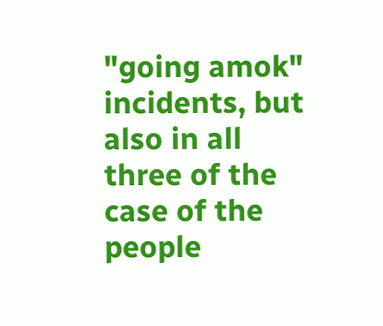"going amok" incidents, but also in all three of the case of the people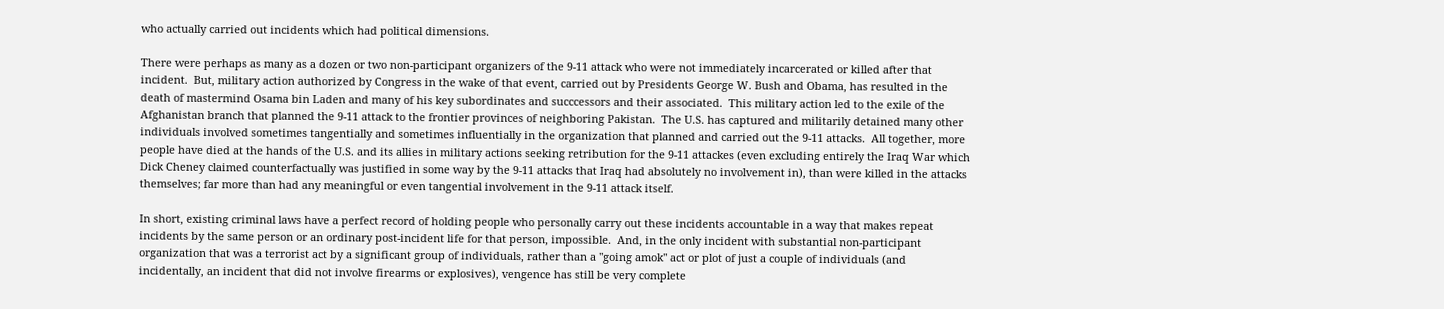who actually carried out incidents which had political dimensions.

There were perhaps as many as a dozen or two non-participant organizers of the 9-11 attack who were not immediately incarcerated or killed after that incident.  But, military action authorized by Congress in the wake of that event, carried out by Presidents George W. Bush and Obama, has resulted in the death of mastermind Osama bin Laden and many of his key subordinates and succcessors and their associated.  This military action led to the exile of the Afghanistan branch that planned the 9-11 attack to the frontier provinces of neighboring Pakistan.  The U.S. has captured and militarily detained many other individuals involved sometimes tangentially and sometimes influentially in the organization that planned and carried out the 9-11 attacks.  All together, more people have died at the hands of the U.S. and its allies in military actions seeking retribution for the 9-11 attackes (even excluding entirely the Iraq War which Dick Cheney claimed counterfactually was justified in some way by the 9-11 attacks that Iraq had absolutely no involvement in), than were killed in the attacks themselves; far more than had any meaningful or even tangential involvement in the 9-11 attack itself.

In short, existing criminal laws have a perfect record of holding people who personally carry out these incidents accountable in a way that makes repeat incidents by the same person or an ordinary post-incident life for that person, impossible.  And, in the only incident with substantial non-participant organization that was a terrorist act by a significant group of individuals, rather than a "going amok" act or plot of just a couple of individuals (and incidentally, an incident that did not involve firearms or explosives), vengence has still be very complete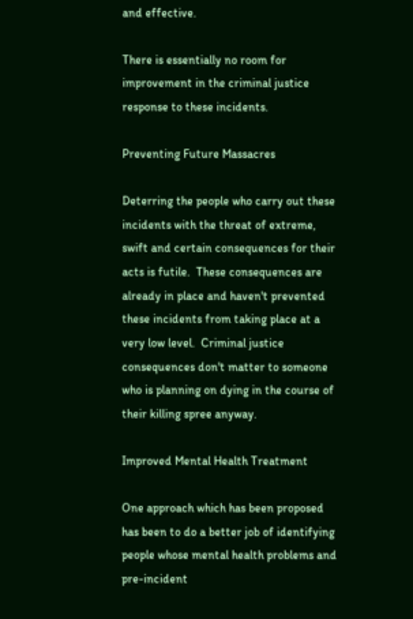and effective.

There is essentially no room for improvement in the criminal justice response to these incidents.

Preventing Future Massacres

Deterring the people who carry out these incidents with the threat of extreme, swift and certain consequences for their acts is futile.  These consequences are already in place and haven't prevented these incidents from taking place at a very low level.  Criminal justice consequences don't matter to someone who is planning on dying in the course of their killing spree anyway.

Improved Mental Health Treatment

One approach which has been proposed has been to do a better job of identifying people whose mental health problems and pre-incident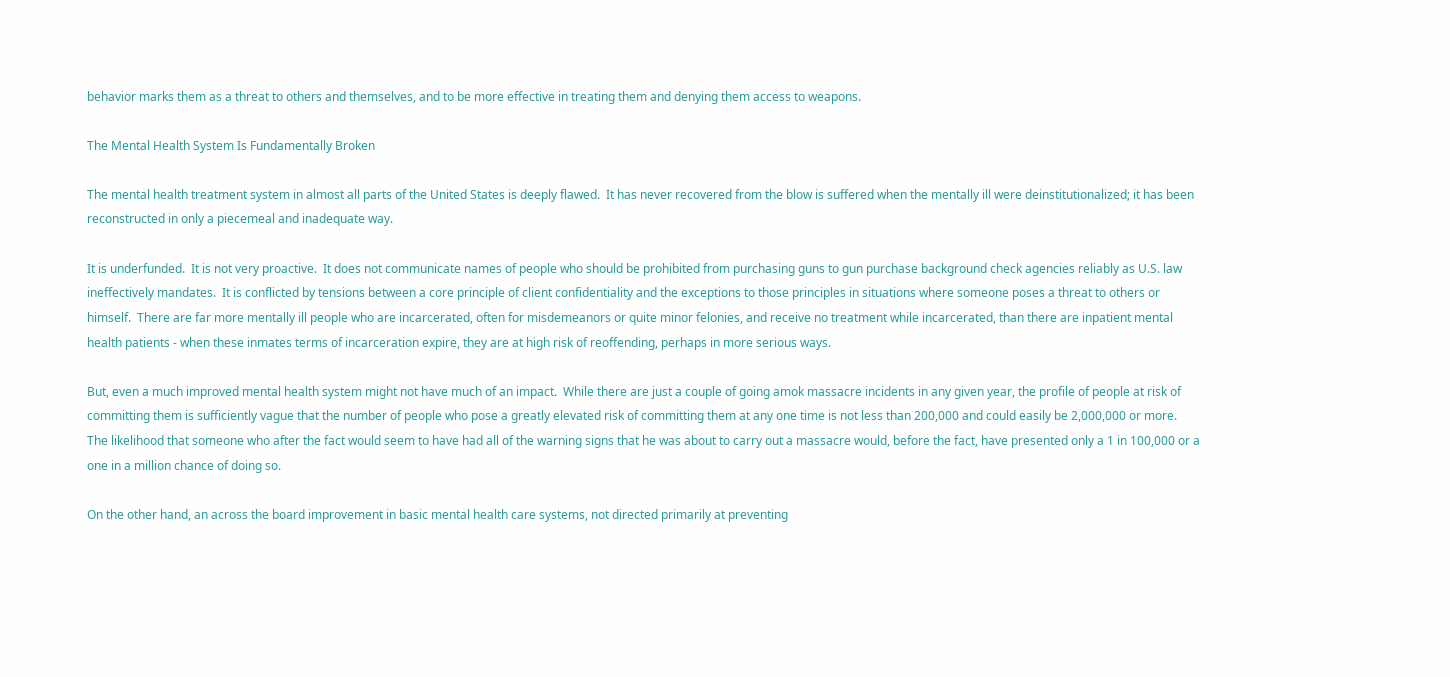behavior marks them as a threat to others and themselves, and to be more effective in treating them and denying them access to weapons.

The Mental Health System Is Fundamentally Broken

The mental health treatment system in almost all parts of the United States is deeply flawed.  It has never recovered from the blow is suffered when the mentally ill were deinstitutionalized; it has been reconstructed in only a piecemeal and inadequate way.

It is underfunded.  It is not very proactive.  It does not communicate names of people who should be prohibited from purchasing guns to gun purchase background check agencies reliably as U.S. law ineffectively mandates.  It is conflicted by tensions between a core principle of client confidentiality and the exceptions to those principles in situations where someone poses a threat to others or himself.  There are far more mentally ill people who are incarcerated, often for misdemeanors or quite minor felonies, and receive no treatment while incarcerated, than there are inpatient mental health patients - when these inmates terms of incarceration expire, they are at high risk of reoffending, perhaps in more serious ways.

But, even a much improved mental health system might not have much of an impact.  While there are just a couple of going amok massacre incidents in any given year, the profile of people at risk of committing them is sufficiently vague that the number of people who pose a greatly elevated risk of committing them at any one time is not less than 200,000 and could easily be 2,000,000 or more.  The likelihood that someone who after the fact would seem to have had all of the warning signs that he was about to carry out a massacre would, before the fact, have presented only a 1 in 100,000 or a one in a million chance of doing so.

On the other hand, an across the board improvement in basic mental health care systems, not directed primarily at preventing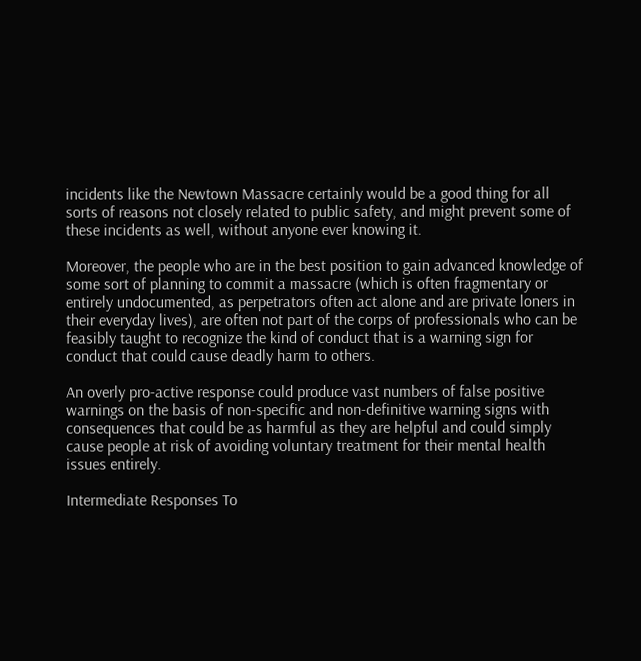incidents like the Newtown Massacre certainly would be a good thing for all sorts of reasons not closely related to public safety, and might prevent some of these incidents as well, without anyone ever knowing it.

Moreover, the people who are in the best position to gain advanced knowledge of some sort of planning to commit a massacre (which is often fragmentary or entirely undocumented, as perpetrators often act alone and are private loners in their everyday lives), are often not part of the corps of professionals who can be feasibly taught to recognize the kind of conduct that is a warning sign for conduct that could cause deadly harm to others.

An overly pro-active response could produce vast numbers of false positive warnings on the basis of non-specific and non-definitive warning signs with consequences that could be as harmful as they are helpful and could simply cause people at risk of avoiding voluntary treatment for their mental health issues entirely.

Intermediate Responses To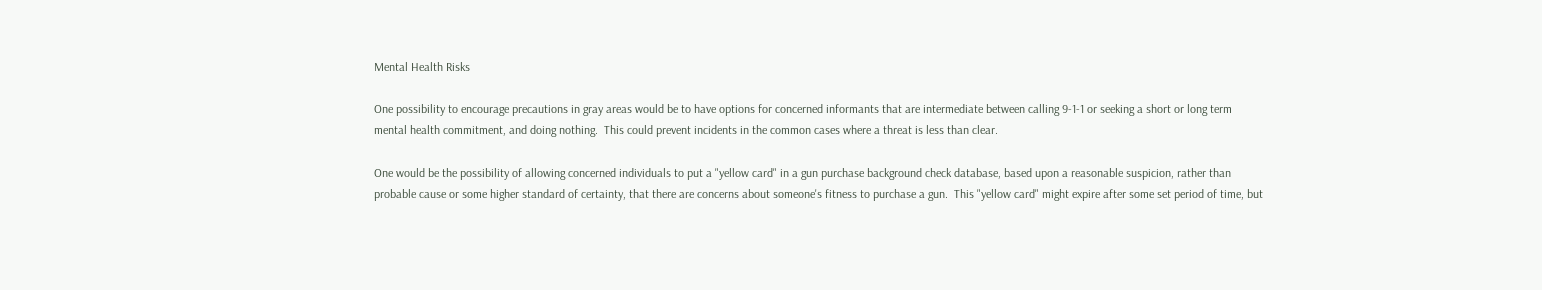Mental Health Risks

One possibility to encourage precautions in gray areas would be to have options for concerned informants that are intermediate between calling 9-1-1 or seeking a short or long term mental health commitment, and doing nothing.  This could prevent incidents in the common cases where a threat is less than clear.

One would be the possibility of allowing concerned individuals to put a "yellow card" in a gun purchase background check database, based upon a reasonable suspicion, rather than probable cause or some higher standard of certainty, that there are concerns about someone's fitness to purchase a gun.  This "yellow card" might expire after some set period of time, but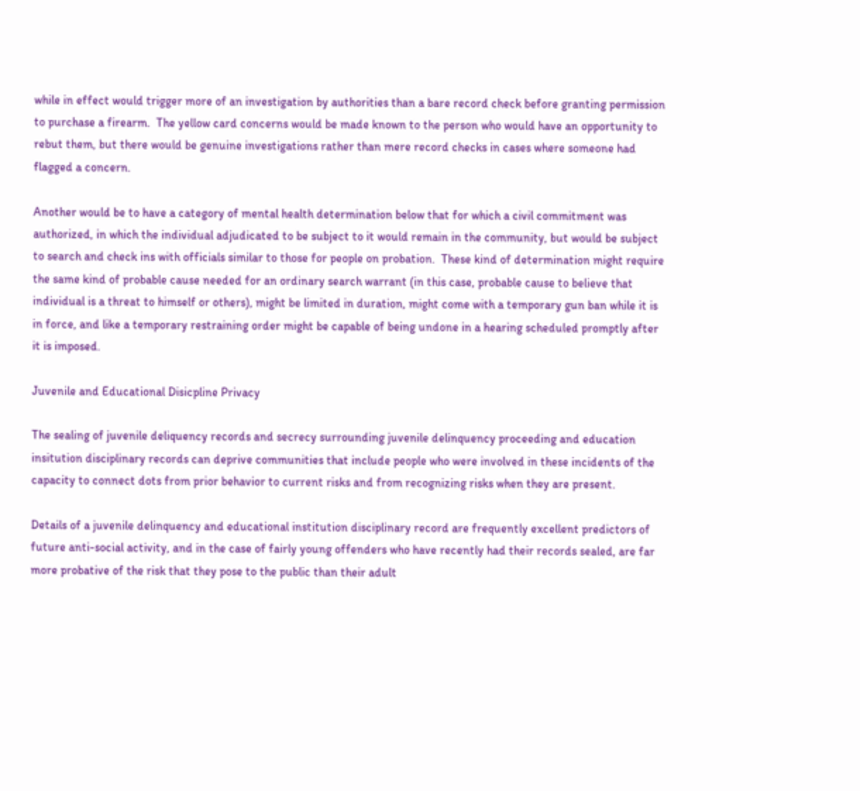while in effect would trigger more of an investigation by authorities than a bare record check before granting permission to purchase a firearm.  The yellow card concerns would be made known to the person who would have an opportunity to rebut them, but there would be genuine investigations rather than mere record checks in cases where someone had flagged a concern.

Another would be to have a category of mental health determination below that for which a civil commitment was authorized, in which the individual adjudicated to be subject to it would remain in the community, but would be subject to search and check ins with officials similar to those for people on probation.  These kind of determination might require the same kind of probable cause needed for an ordinary search warrant (in this case, probable cause to believe that individual is a threat to himself or others), might be limited in duration, might come with a temporary gun ban while it is in force, and like a temporary restraining order might be capable of being undone in a hearing scheduled promptly after it is imposed.

Juvenile and Educational Disicpline Privacy

The sealing of juvenile deliquency records and secrecy surrounding juvenile delinquency proceeding and education insitution disciplinary records can deprive communities that include people who were involved in these incidents of the capacity to connect dots from prior behavior to current risks and from recognizing risks when they are present.

Details of a juvenile delinquency and educational institution disciplinary record are frequently excellent predictors of future anti-social activity, and in the case of fairly young offenders who have recently had their records sealed, are far more probative of the risk that they pose to the public than their adult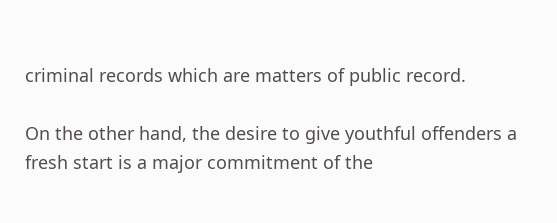criminal records which are matters of public record.

On the other hand, the desire to give youthful offenders a fresh start is a major commitment of the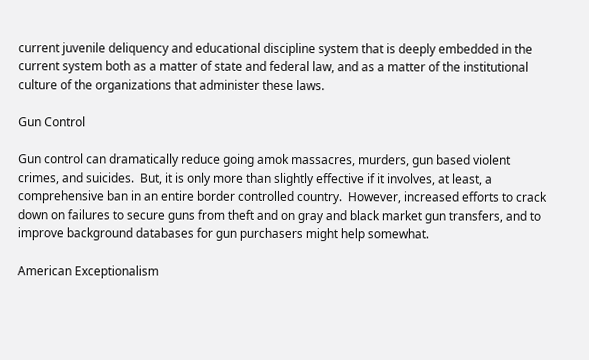current juvenile deliquency and educational discipline system that is deeply embedded in the current system both as a matter of state and federal law, and as a matter of the institutional culture of the organizations that administer these laws.

Gun Control

Gun control can dramatically reduce going amok massacres, murders, gun based violent crimes, and suicides.  But, it is only more than slightly effective if it involves, at least, a comprehensive ban in an entire border controlled country.  However, increased efforts to crack down on failures to secure guns from theft and on gray and black market gun transfers, and to improve background databases for gun purchasers might help somewhat.

American Exceptionalism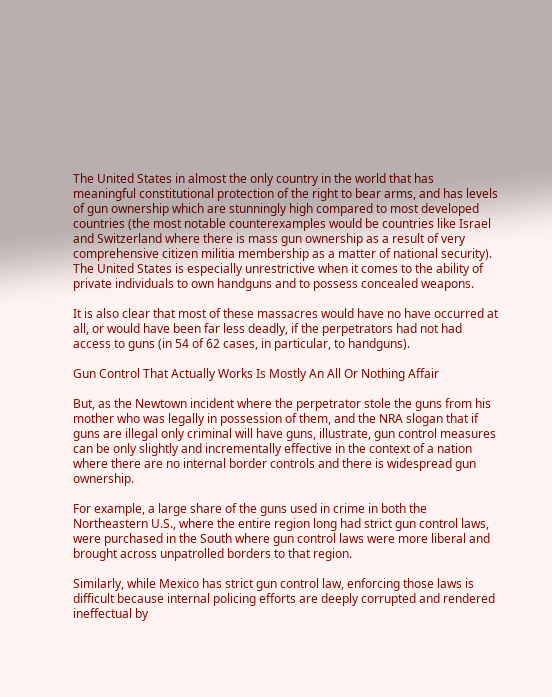The United States in almost the only country in the world that has meaningful constitutional protection of the right to bear arms, and has levels of gun ownership which are stunningly high compared to most developed countries (the most notable counterexamples would be countries like Israel and Switzerland where there is mass gun ownership as a result of very comprehensive citizen militia membership as a matter of national security).  The United States is especially unrestrictive when it comes to the ability of private individuals to own handguns and to possess concealed weapons.

It is also clear that most of these massacres would have no have occurred at all, or would have been far less deadly, if the perpetrators had not had access to guns (in 54 of 62 cases, in particular, to handguns).

Gun Control That Actually Works Is Mostly An All Or Nothing Affair

But, as the Newtown incident where the perpetrator stole the guns from his mother who was legally in possession of them, and the NRA slogan that if guns are illegal only criminal will have guns, illustrate, gun control measures can be only slightly and incrementally effective in the context of a nation where there are no internal border controls and there is widespread gun ownership.

For example, a large share of the guns used in crime in both the Northeastern U.S., where the entire region long had strict gun control laws, were purchased in the South where gun control laws were more liberal and brought across unpatrolled borders to that region.

Similarly, while Mexico has strict gun control law, enforcing those laws is difficult because internal policing efforts are deeply corrupted and rendered ineffectual by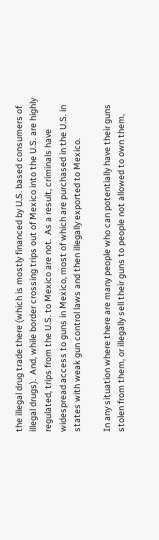the illegal drug trade there (which is mostly financed by U.S. based consumers of illegal drugs).  And, while border crossing trips out of Mexico into the U.S. are highly regulated, trips from the U.S. to Mexico are not.  As a result, criminals have widespread access to guns in Mexico, most of which are purchased in the U.S. in states with weak gun control laws and then illegally exported to Mexico.

In any situation where there are many people who can potentially have their guns stolen from them, or illegally sell their guns to people not allowed to own them,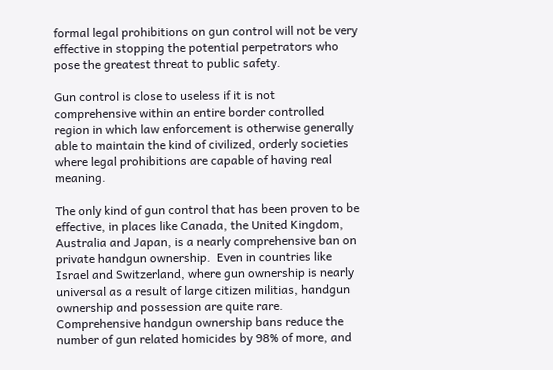formal legal prohibitions on gun control will not be very effective in stopping the potential perpetrators who pose the greatest threat to public safety.

Gun control is close to useless if it is not comprehensive within an entire border controlled region in which law enforcement is otherwise generally able to maintain the kind of civilized, orderly societies where legal prohibitions are capable of having real meaning.

The only kind of gun control that has been proven to be effective, in places like Canada, the United Kingdom, Australia and Japan, is a nearly comprehensive ban on private handgun ownership.  Even in countries like Israel and Switzerland, where gun ownership is nearly universal as a result of large citizen militias, handgun ownership and possession are quite rare.  Comprehensive handgun ownership bans reduce the number of gun related homicides by 98% of more, and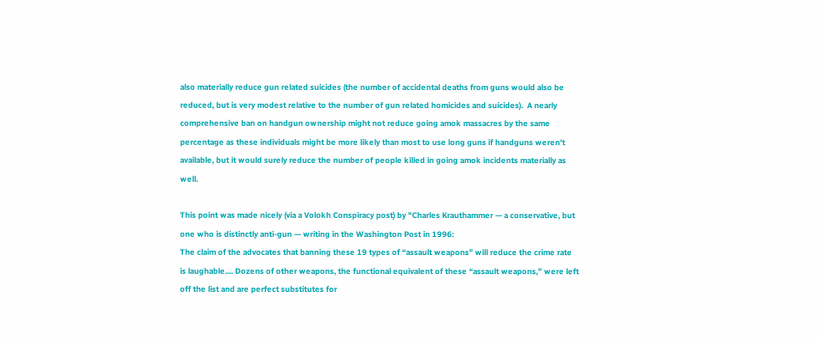also materially reduce gun related suicides (the number of accidental deaths from guns would also be reduced, but is very modest relative to the number of gun related homicides and suicides).  A nearly comprehensive ban on handgun ownership might not reduce going amok massacres by the same percentage as these individuals might be more likely than most to use long guns if handguns weren't available, but it would surely reduce the number of people killed in going amok incidents materially as well.

This point was made nicely (via a Volokh Conspiracy post) by "Charles Krauthammer — a conservative, but one who is distinctly anti-gun — writing in the Washington Post in 1996:
The claim of the advocates that banning these 19 types of “assault weapons” will reduce the crime rate is laughable.... Dozens of other weapons, the functional equivalent of these “assault weapons,” were left off the list and are perfect substitutes for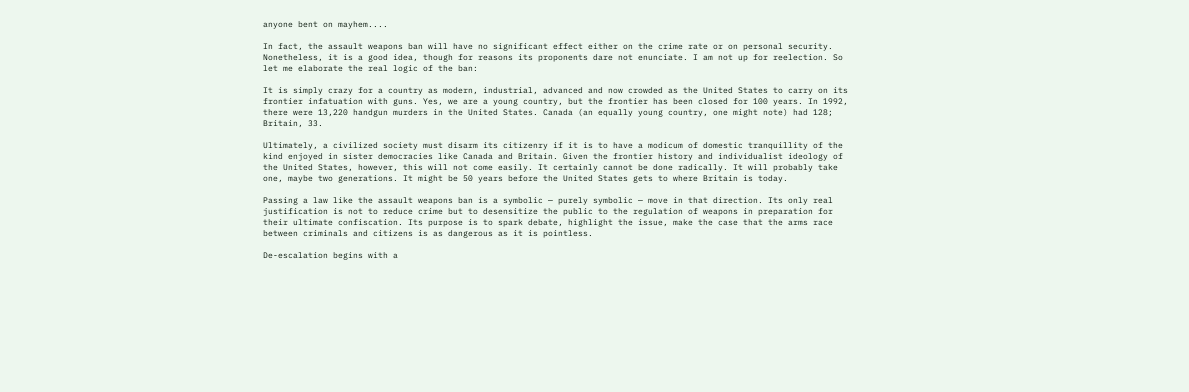anyone bent on mayhem....

In fact, the assault weapons ban will have no significant effect either on the crime rate or on personal security. Nonetheless, it is a good idea, though for reasons its proponents dare not enunciate. I am not up for reelection. So let me elaborate the real logic of the ban:

It is simply crazy for a country as modern, industrial, advanced and now crowded as the United States to carry on its frontier infatuation with guns. Yes, we are a young country, but the frontier has been closed for 100 years. In 1992, there were 13,220 handgun murders in the United States. Canada (an equally young country, one might note) had 128; Britain, 33.

Ultimately, a civilized society must disarm its citizenry if it is to have a modicum of domestic tranquillity of the kind enjoyed in sister democracies like Canada and Britain. Given the frontier history and individualist ideology of the United States, however, this will not come easily. It certainly cannot be done radically. It will probably take one, maybe two generations. It might be 50 years before the United States gets to where Britain is today.

Passing a law like the assault weapons ban is a symbolic — purely symbolic — move in that direction. Its only real justification is not to reduce crime but to desensitize the public to the regulation of weapons in preparation for their ultimate confiscation. Its purpose is to spark debate, highlight the issue, make the case that the arms race between criminals and citizens is as dangerous as it is pointless.

De-escalation begins with a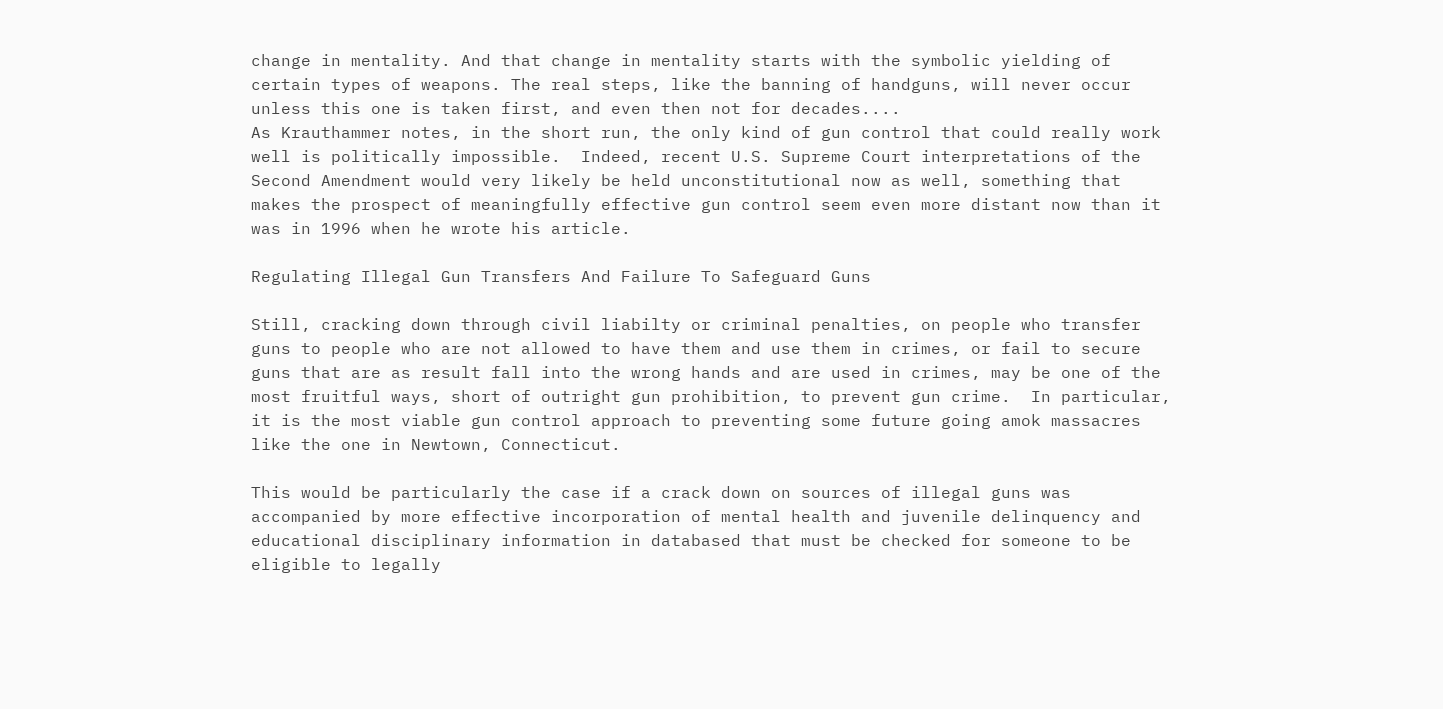change in mentality. And that change in mentality starts with the symbolic yielding of certain types of weapons. The real steps, like the banning of handguns, will never occur unless this one is taken first, and even then not for decades....
As Krauthammer notes, in the short run, the only kind of gun control that could really work well is politically impossible.  Indeed, recent U.S. Supreme Court interpretations of the Second Amendment would very likely be held unconstitutional now as well, something that makes the prospect of meaningfully effective gun control seem even more distant now than it was in 1996 when he wrote his article.

Regulating Illegal Gun Transfers And Failure To Safeguard Guns

Still, cracking down through civil liabilty or criminal penalties, on people who transfer guns to people who are not allowed to have them and use them in crimes, or fail to secure guns that are as result fall into the wrong hands and are used in crimes, may be one of the most fruitful ways, short of outright gun prohibition, to prevent gun crime.  In particular, it is the most viable gun control approach to preventing some future going amok massacres like the one in Newtown, Connecticut.

This would be particularly the case if a crack down on sources of illegal guns was accompanied by more effective incorporation of mental health and juvenile delinquency and educational disciplinary information in databased that must be checked for someone to be eligible to legally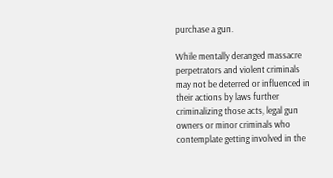purchase a gun.

While mentally deranged massacre perpetrators and violent criminals may not be deterred or influenced in their actions by laws further criminalizing those acts, legal gun owners or minor criminals who contemplate getting involved in the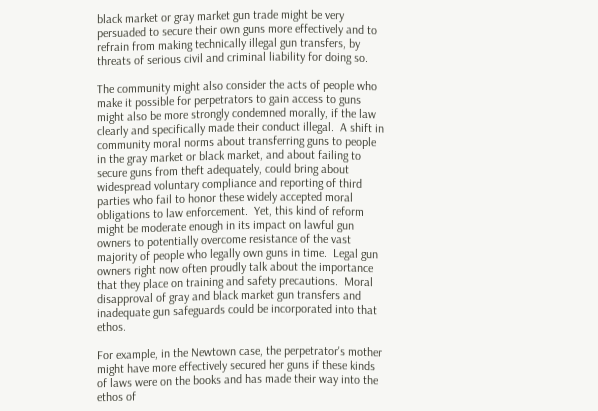black market or gray market gun trade might be very persuaded to secure their own guns more effectively and to refrain from making technically illegal gun transfers, by threats of serious civil and criminal liability for doing so.

The community might also consider the acts of people who make it possible for perpetrators to gain access to guns might also be more strongly condemned morally, if the law clearly and specifically made their conduct illegal.  A shift in community moral norms about transferring guns to people in the gray market or black market, and about failing to secure guns from theft adequately, could bring about widespread voluntary compliance and reporting of third parties who fail to honor these widely accepted moral obligations to law enforcement.  Yet, this kind of reform might be moderate enough in its impact on lawful gun owners to potentially overcome resistance of the vast majority of people who legally own guns in time.  Legal gun owners right now often proudly talk about the importance that they place on training and safety precautions.  Moral disapproval of gray and black market gun transfers and inadequate gun safeguards could be incorporated into that ethos.

For example, in the Newtown case, the perpetrator's mother might have more effectively secured her guns if these kinds of laws were on the books and has made their way into the ethos of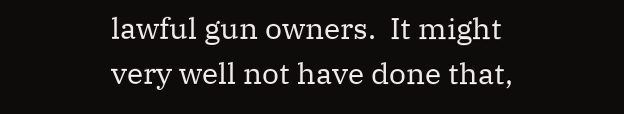lawful gun owners.  It might very well not have done that,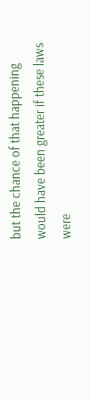but the chance of that happening would have been greater if these laws were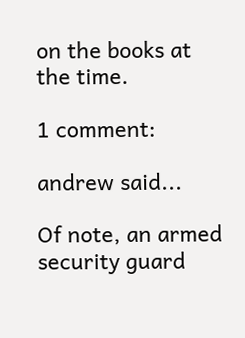on the books at the time.

1 comment:

andrew said...

Of note, an armed security guard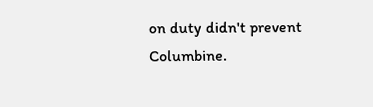on duty didn't prevent Columbine.